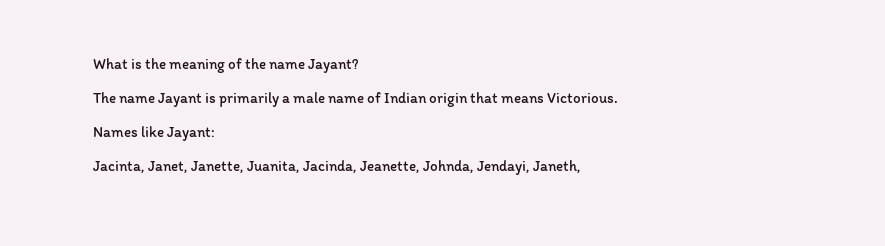What is the meaning of the name Jayant?

The name Jayant is primarily a male name of Indian origin that means Victorious.

Names like Jayant:

Jacinta, Janet, Janette, Juanita, Jacinda, Jeanette, Johnda, Jendayi, Janeth,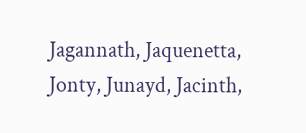Jagannath, Jaquenetta, Jonty, Junayd, Jacinth,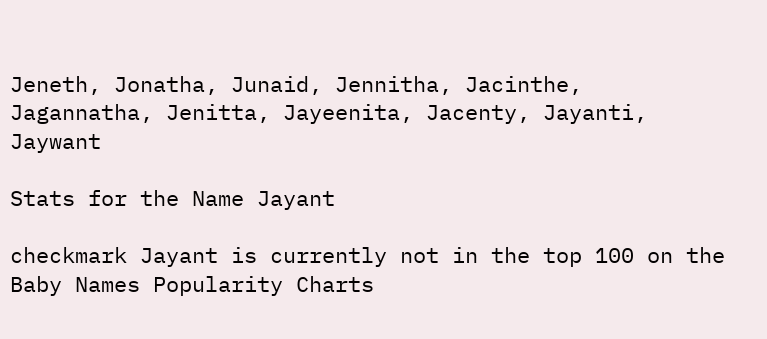Jeneth, Jonatha, Junaid, Jennitha, Jacinthe, Jagannatha, Jenitta, Jayeenita, Jacenty, Jayanti, Jaywant

Stats for the Name Jayant

checkmark Jayant is currently not in the top 100 on the Baby Names Popularity Charts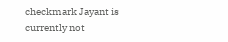checkmark Jayant is currently not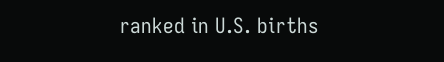ranked in U.S. births